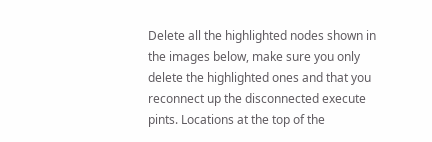Delete all the highlighted nodes shown in the images below, make sure you only delete the highlighted ones and that you reconnect up the disconnected execute pints. Locations at the top of the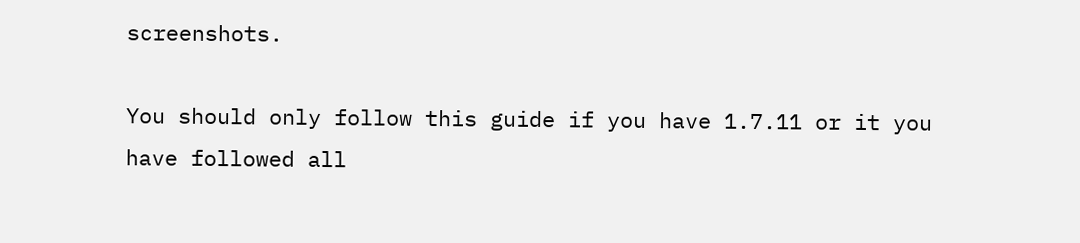screenshots.

You should only follow this guide if you have 1.7.11 or it you have followed all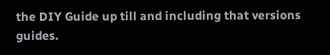the DIY Guide up till and including that versions guides.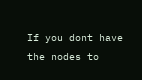If you dont have the nodes to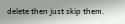delete then just skip them.